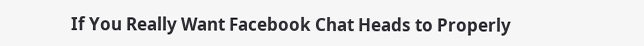If You Really Want Facebook Chat Heads to Properly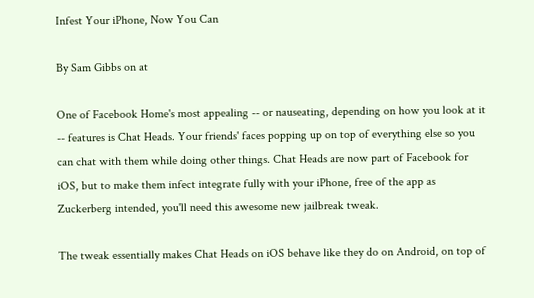Infest Your iPhone, Now You Can

By Sam Gibbs on at

One of Facebook Home's most appealing -- or nauseating, depending on how you look at it -- features is Chat Heads. Your friends' faces popping up on top of everything else so you can chat with them while doing other things. Chat Heads are now part of Facebook for iOS, but to make them infect integrate fully with your iPhone, free of the app as Zuckerberg intended, you'll need this awesome new jailbreak tweak.

The tweak essentially makes Chat Heads on iOS behave like they do on Android, on top of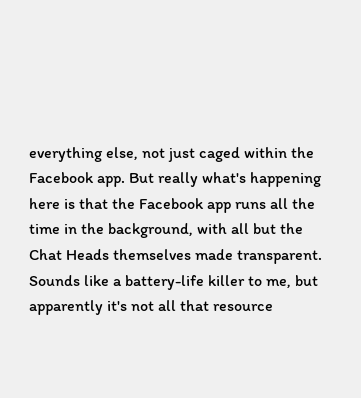everything else, not just caged within the Facebook app. But really what's happening here is that the Facebook app runs all the time in the background, with all but the Chat Heads themselves made transparent. Sounds like a battery-life killer to me, but apparently it's not all that resource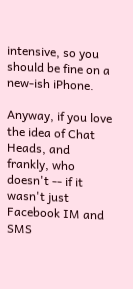intensive, so you should be fine on a new-ish iPhone.

Anyway, if you love the idea of Chat Heads, and frankly, who doesn't -- if it wasn't just Facebook IM and SMS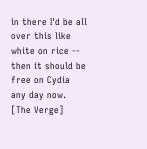in there I'd be all over this like white on rice -- then it should be free on Cydia any day now. [The Verge]